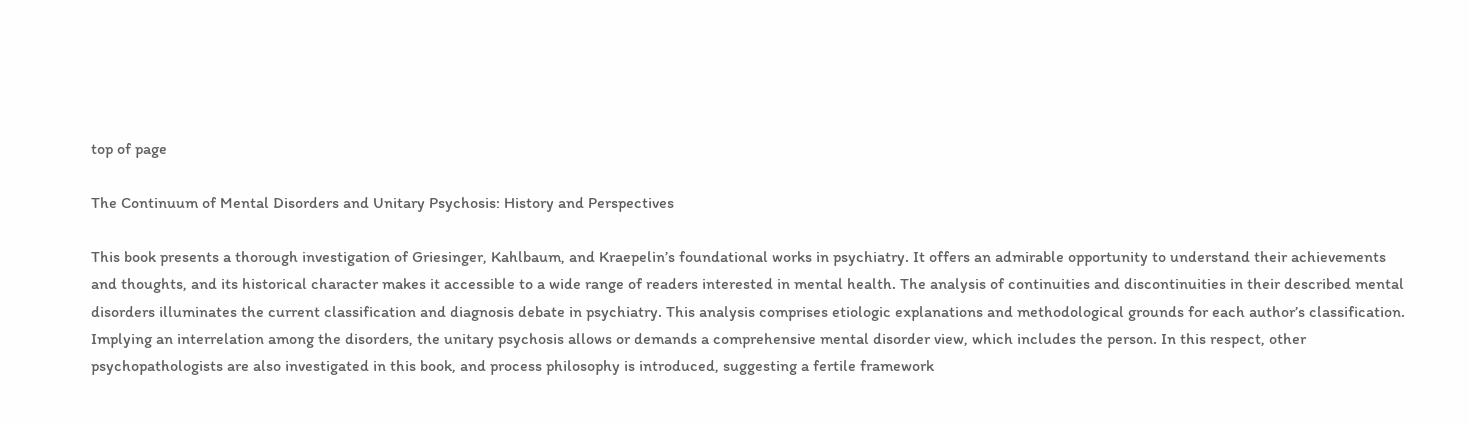top of page

The Continuum of Mental Disorders and Unitary Psychosis: History and Perspectives

This book presents a thorough investigation of Griesinger, Kahlbaum, and Kraepelin’s foundational works in psychiatry. It offers an admirable opportunity to understand their achievements and thoughts, and its historical character makes it accessible to a wide range of readers interested in mental health. The analysis of continuities and discontinuities in their described mental disorders illuminates the current classification and diagnosis debate in psychiatry. This analysis comprises etiologic explanations and methodological grounds for each author’s classification. Implying an interrelation among the disorders, the unitary psychosis allows or demands a comprehensive mental disorder view, which includes the person. In this respect, other psychopathologists are also investigated in this book, and process philosophy is introduced, suggesting a fertile framework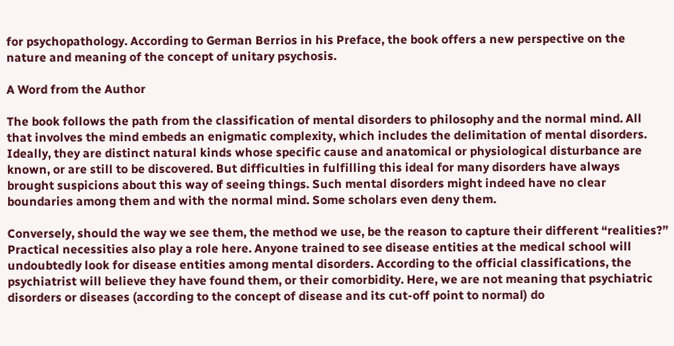for psychopathology. According to German Berrios in his Preface, the book offers a new perspective on the nature and meaning of the concept of unitary psychosis.

A Word from the Author

The book follows the path from the classification of mental disorders to philosophy and the normal mind. All that involves the mind embeds an enigmatic complexity, which includes the delimitation of mental disorders. Ideally, they are distinct natural kinds whose specific cause and anatomical or physiological disturbance are known, or are still to be discovered. But difficulties in fulfilling this ideal for many disorders have always brought suspicions about this way of seeing things. Such mental disorders might indeed have no clear boundaries among them and with the normal mind. Some scholars even deny them.

Conversely, should the way we see them, the method we use, be the reason to capture their different “realities?” Practical necessities also play a role here. Anyone trained to see disease entities at the medical school will undoubtedly look for disease entities among mental disorders. According to the official classifications, the psychiatrist will believe they have found them, or their comorbidity. Here, we are not meaning that psychiatric disorders or diseases (according to the concept of disease and its cut-off point to normal) do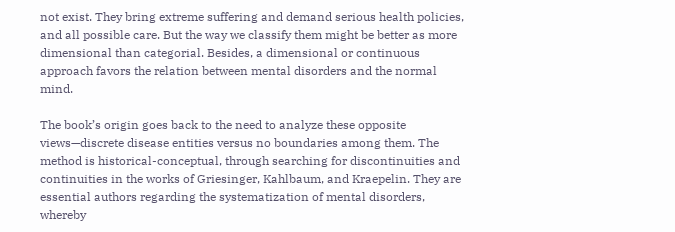not exist. They bring extreme suffering and demand serious health policies, and all possible care. But the way we classify them might be better as more dimensional than categorial. Besides, a dimensional or continuous approach favors the relation between mental disorders and the normal mind.

The book’s origin goes back to the need to analyze these opposite views—discrete disease entities versus no boundaries among them. The method is historical-conceptual, through searching for discontinuities and continuities in the works of Griesinger, Kahlbaum, and Kraepelin. They are essential authors regarding the systematization of mental disorders, whereby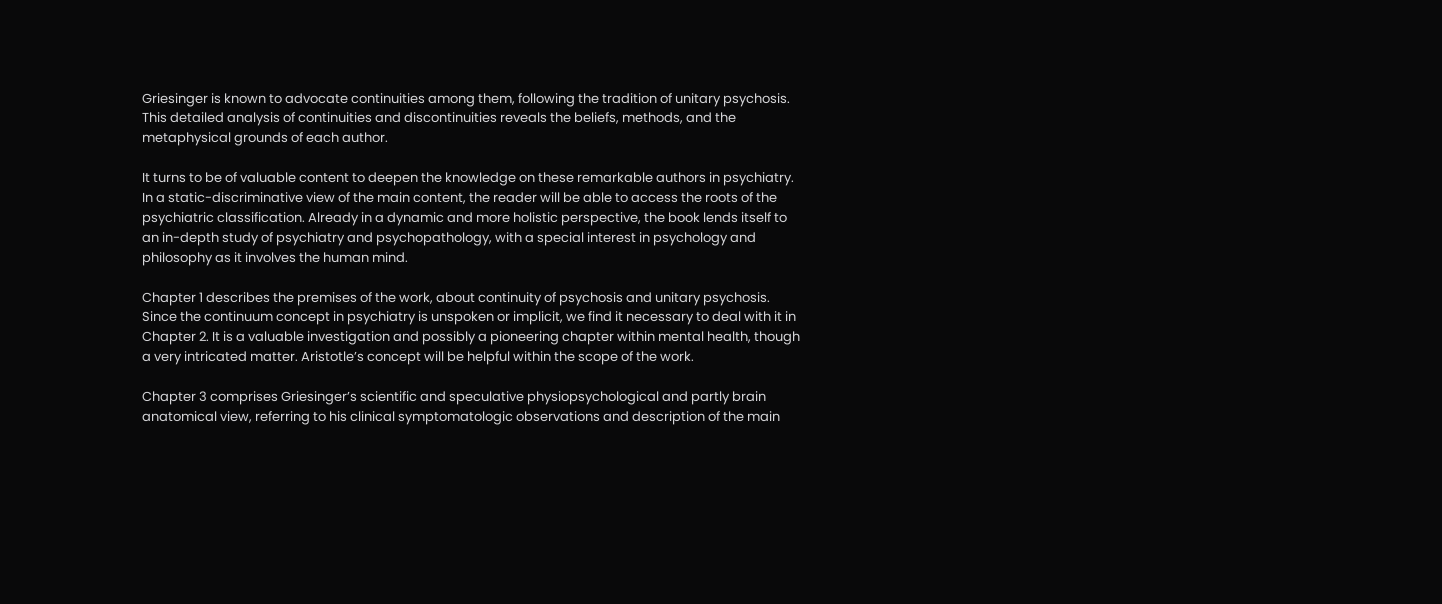Griesinger is known to advocate continuities among them, following the tradition of unitary psychosis. This detailed analysis of continuities and discontinuities reveals the beliefs, methods, and the metaphysical grounds of each author.

It turns to be of valuable content to deepen the knowledge on these remarkable authors in psychiatry. In a static-discriminative view of the main content, the reader will be able to access the roots of the psychiatric classification. Already in a dynamic and more holistic perspective, the book lends itself to an in-depth study of psychiatry and psychopathology, with a special interest in psychology and philosophy as it involves the human mind.

Chapter 1 describes the premises of the work, about continuity of psychosis and unitary psychosis. Since the continuum concept in psychiatry is unspoken or implicit, we find it necessary to deal with it in Chapter 2. It is a valuable investigation and possibly a pioneering chapter within mental health, though a very intricated matter. Aristotle’s concept will be helpful within the scope of the work.

Chapter 3 comprises Griesinger’s scientific and speculative physiopsychological and partly brain anatomical view, referring to his clinical symptomatologic observations and description of the main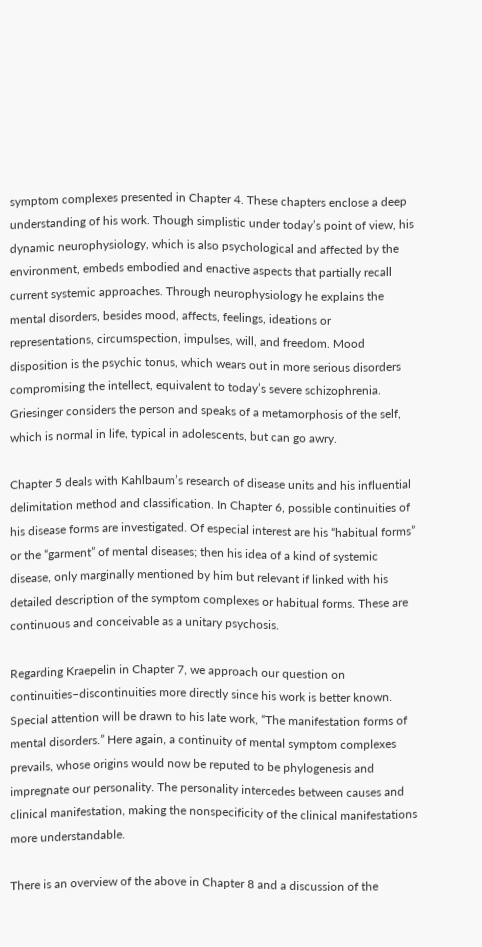symptom complexes presented in Chapter 4. These chapters enclose a deep understanding of his work. Though simplistic under today’s point of view, his dynamic neurophysiology, which is also psychological and affected by the environment, embeds embodied and enactive aspects that partially recall current systemic approaches. Through neurophysiology he explains the mental disorders, besides mood, affects, feelings, ideations or representations, circumspection, impulses, will, and freedom. Mood disposition is the psychic tonus, which wears out in more serious disorders compromising the intellect, equivalent to today’s severe schizophrenia. Griesinger considers the person and speaks of a metamorphosis of the self, which is normal in life, typical in adolescents, but can go awry.

Chapter 5 deals with Kahlbaum’s research of disease units and his influential delimitation method and classification. In Chapter 6, possible continuities of his disease forms are investigated. Of especial interest are his “habitual forms” or the “garment” of mental diseases; then his idea of a kind of systemic disease, only marginally mentioned by him but relevant if linked with his detailed description of the symptom complexes or habitual forms. These are continuous and conceivable as a unitary psychosis.

Regarding Kraepelin in Chapter 7, we approach our question on continuities–discontinuities more directly since his work is better known. Special attention will be drawn to his late work, “The manifestation forms of mental disorders.” Here again, a continuity of mental symptom complexes prevails, whose origins would now be reputed to be phylogenesis and impregnate our personality. The personality intercedes between causes and clinical manifestation, making the nonspecificity of the clinical manifestations more understandable.

There is an overview of the above in Chapter 8 and a discussion of the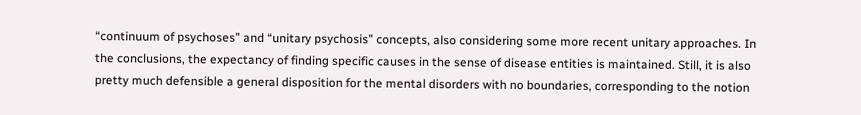“continuum of psychoses” and “unitary psychosis” concepts, also considering some more recent unitary approaches. In the conclusions, the expectancy of finding specific causes in the sense of disease entities is maintained. Still, it is also pretty much defensible a general disposition for the mental disorders with no boundaries, corresponding to the notion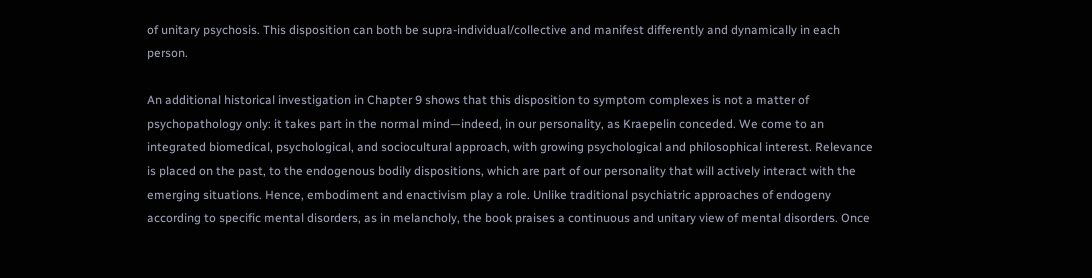of unitary psychosis. This disposition can both be supra-individual/collective and manifest differently and dynamically in each person.

An additional historical investigation in Chapter 9 shows that this disposition to symptom complexes is not a matter of psychopathology only: it takes part in the normal mind—indeed, in our personality, as Kraepelin conceded. We come to an integrated biomedical, psychological, and sociocultural approach, with growing psychological and philosophical interest. Relevance is placed on the past, to the endogenous bodily dispositions, which are part of our personality that will actively interact with the emerging situations. Hence, embodiment and enactivism play a role. Unlike traditional psychiatric approaches of endogeny according to specific mental disorders, as in melancholy, the book praises a continuous and unitary view of mental disorders. Once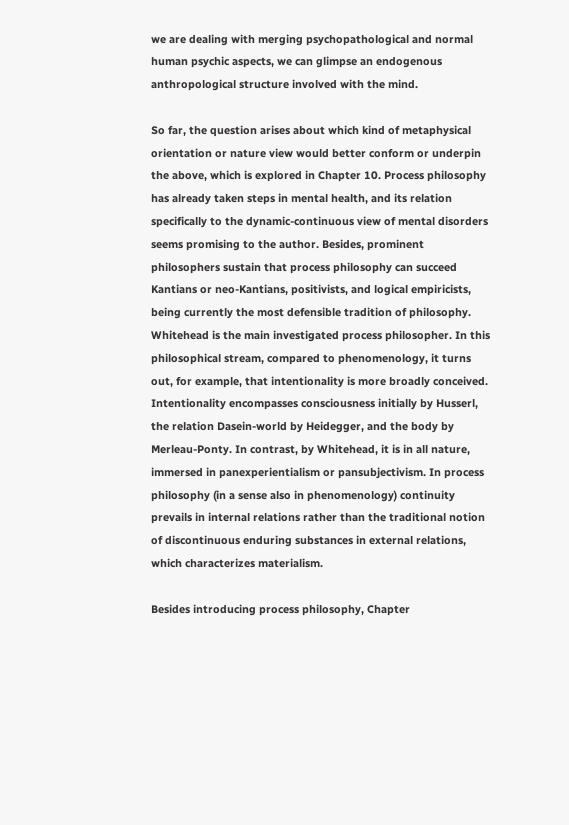we are dealing with merging psychopathological and normal human psychic aspects, we can glimpse an endogenous anthropological structure involved with the mind.

So far, the question arises about which kind of metaphysical orientation or nature view would better conform or underpin the above, which is explored in Chapter 10. Process philosophy has already taken steps in mental health, and its relation specifically to the dynamic-continuous view of mental disorders seems promising to the author. Besides, prominent philosophers sustain that process philosophy can succeed Kantians or neo-Kantians, positivists, and logical empiricists, being currently the most defensible tradition of philosophy. Whitehead is the main investigated process philosopher. In this philosophical stream, compared to phenomenology, it turns out, for example, that intentionality is more broadly conceived. Intentionality encompasses consciousness initially by Husserl, the relation Dasein-world by Heidegger, and the body by Merleau-Ponty. In contrast, by Whitehead, it is in all nature, immersed in panexperientialism or pansubjectivism. In process philosophy (in a sense also in phenomenology) continuity prevails in internal relations rather than the traditional notion of discontinuous enduring substances in external relations, which characterizes materialism.

Besides introducing process philosophy, Chapter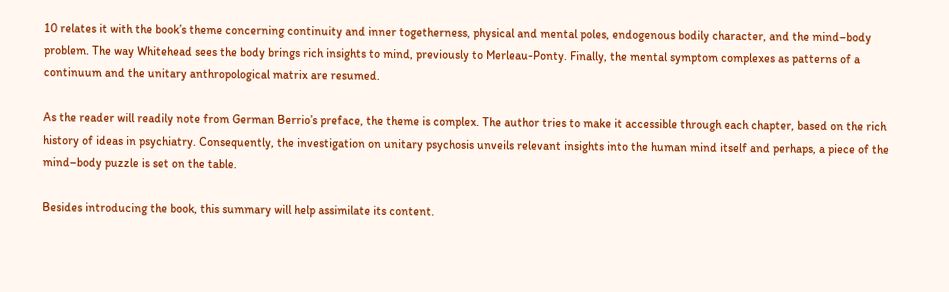10 relates it with the book’s theme concerning continuity and inner togetherness, physical and mental poles, endogenous bodily character, and the mind–body problem. The way Whitehead sees the body brings rich insights to mind, previously to Merleau-Ponty. Finally, the mental symptom complexes as patterns of a continuum and the unitary anthropological matrix are resumed.

As the reader will readily note from German Berrio’s preface, the theme is complex. The author tries to make it accessible through each chapter, based on the rich history of ideas in psychiatry. Consequently, the investigation on unitary psychosis unveils relevant insights into the human mind itself and perhaps, a piece of the mind–body puzzle is set on the table.

Besides introducing the book, this summary will help assimilate its content.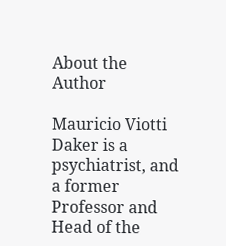About the Author

Mauricio Viotti Daker is a psychiatrist, and a former Professor and Head of the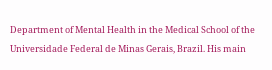Department of Mental Health in the Medical School of the Universidade Federal de Minas Gerais, Brazil. His main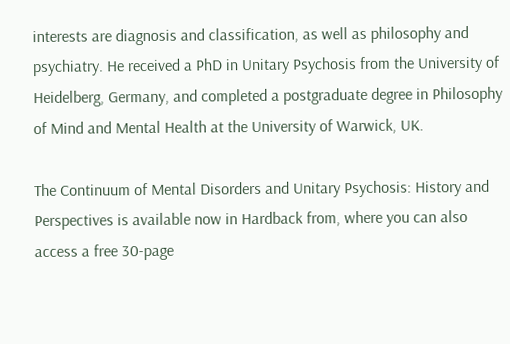interests are diagnosis and classification, as well as philosophy and psychiatry. He received a PhD in Unitary Psychosis from the University of Heidelberg, Germany, and completed a postgraduate degree in Philosophy of Mind and Mental Health at the University of Warwick, UK.

The Continuum of Mental Disorders and Unitary Psychosis: History and Perspectives is available now in Hardback from, where you can also access a free 30-page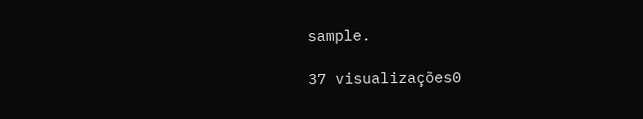sample.

37 visualizações0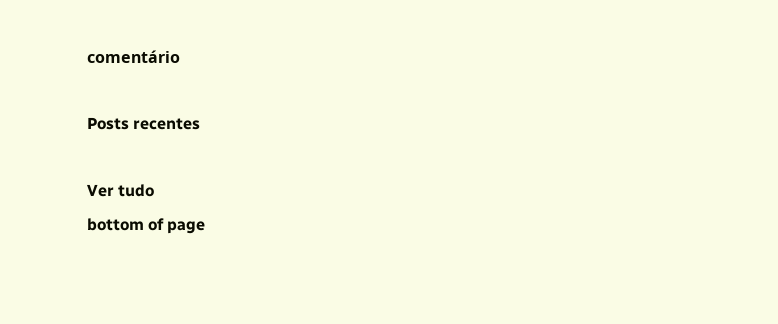comentário

Posts recentes

Ver tudo
bottom of page